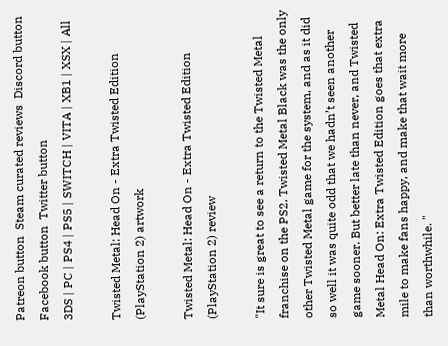Patreon button  Steam curated reviews  Discord button  Facebook button  Twitter button
3DS | PC | PS4 | PS5 | SWITCH | VITA | XB1 | XSX | All

Twisted Metal: Head On - Extra Twisted Edition (PlayStation 2) artwork

Twisted Metal: Head On - Extra Twisted Edition (PlayStation 2) review

"It sure is great to see a return to the Twisted Metal franchise on the PS2. Twisted Metal Black was the only other Twisted Metal game for the system, and as it did so well it was quite odd that we hadn’t seen another game sooner. But better late than never, and Twisted Metal Head On: Extra Twisted Edition goes that extra mile to make fans happy, and make that wait more than worthwhile. "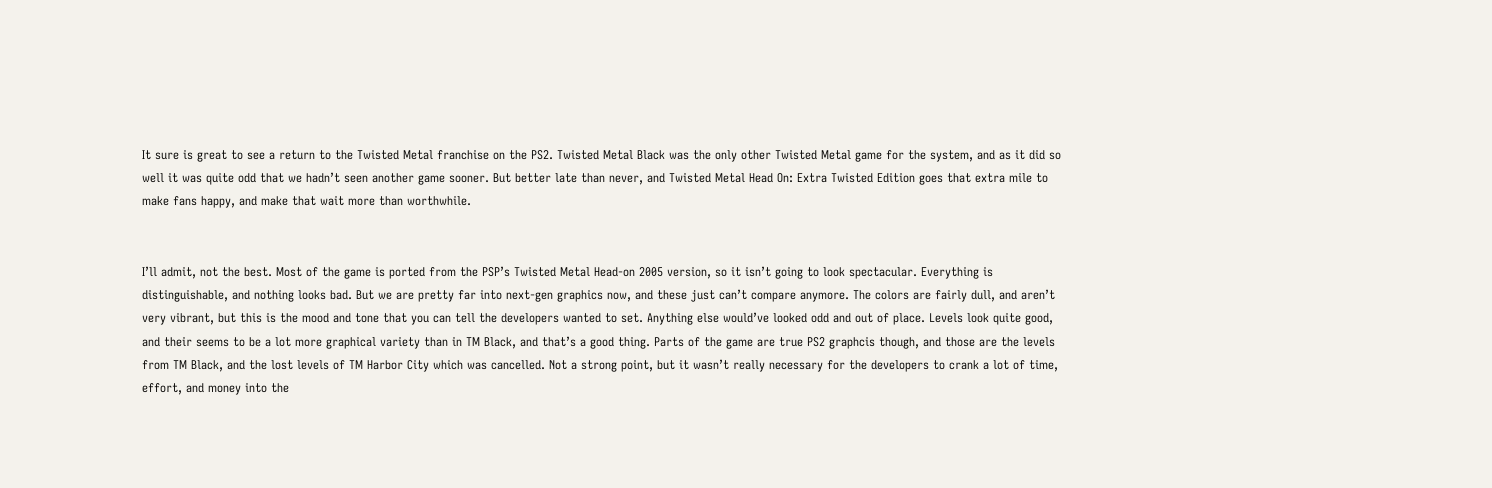It sure is great to see a return to the Twisted Metal franchise on the PS2. Twisted Metal Black was the only other Twisted Metal game for the system, and as it did so well it was quite odd that we hadn’t seen another game sooner. But better late than never, and Twisted Metal Head On: Extra Twisted Edition goes that extra mile to make fans happy, and make that wait more than worthwhile.


I’ll admit, not the best. Most of the game is ported from the PSP’s Twisted Metal Head-on 2005 version, so it isn’t going to look spectacular. Everything is distinguishable, and nothing looks bad. But we are pretty far into next-gen graphics now, and these just can’t compare anymore. The colors are fairly dull, and aren’t very vibrant, but this is the mood and tone that you can tell the developers wanted to set. Anything else would’ve looked odd and out of place. Levels look quite good, and their seems to be a lot more graphical variety than in TM Black, and that’s a good thing. Parts of the game are true PS2 graphcis though, and those are the levels from TM Black, and the lost levels of TM Harbor City which was cancelled. Not a strong point, but it wasn’t really necessary for the developers to crank a lot of time, effort, and money into the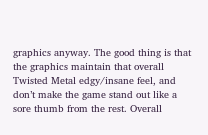graphics anyway. The good thing is that the graphics maintain that overall Twisted Metal edgy/insane feel, and don’t make the game stand out like a sore thumb from the rest. Overall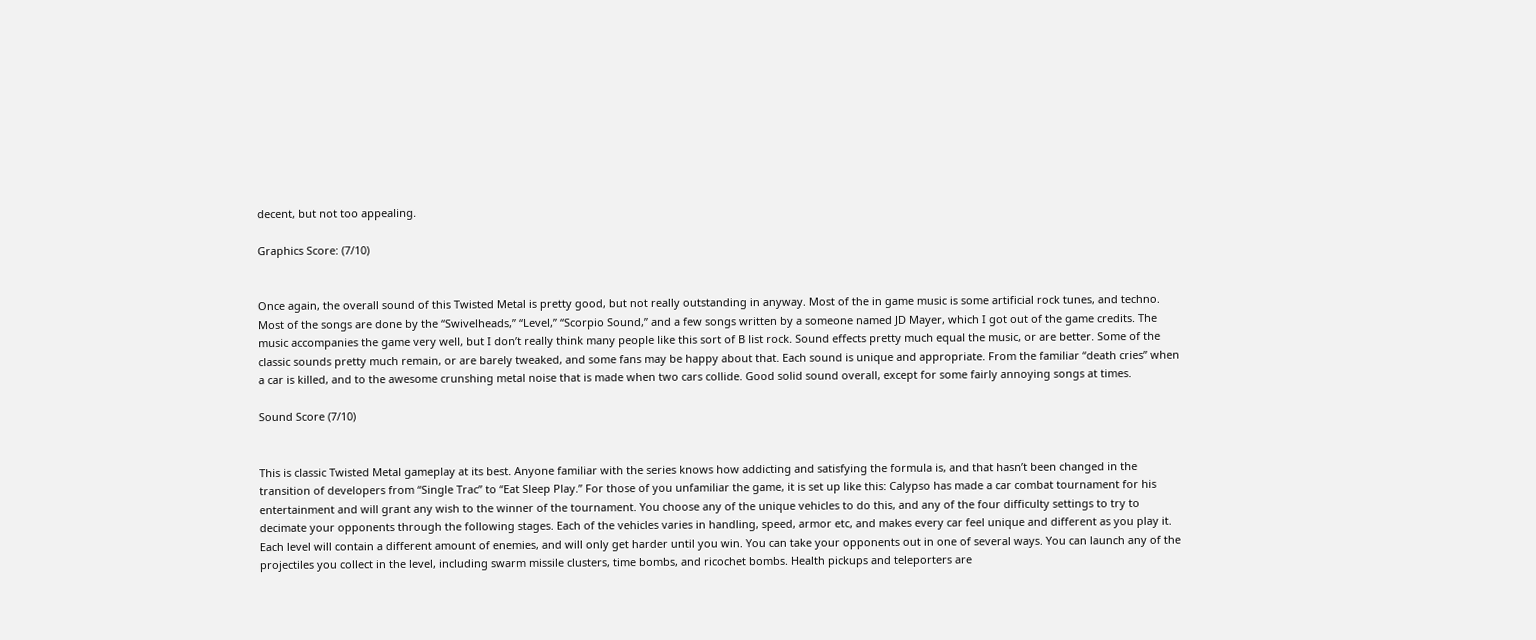decent, but not too appealing.

Graphics Score: (7/10)


Once again, the overall sound of this Twisted Metal is pretty good, but not really outstanding in anyway. Most of the in game music is some artificial rock tunes, and techno. Most of the songs are done by the “Swivelheads,” “Level,” “Scorpio Sound,” and a few songs written by a someone named JD Mayer, which I got out of the game credits. The music accompanies the game very well, but I don’t really think many people like this sort of B list rock. Sound effects pretty much equal the music, or are better. Some of the classic sounds pretty much remain, or are barely tweaked, and some fans may be happy about that. Each sound is unique and appropriate. From the familiar “death cries” when a car is killed, and to the awesome crunshing metal noise that is made when two cars collide. Good solid sound overall, except for some fairly annoying songs at times.

Sound Score (7/10)


This is classic Twisted Metal gameplay at its best. Anyone familiar with the series knows how addicting and satisfying the formula is, and that hasn’t been changed in the transition of developers from “Single Trac” to “Eat Sleep Play.” For those of you unfamiliar the game, it is set up like this: Calypso has made a car combat tournament for his entertainment and will grant any wish to the winner of the tournament. You choose any of the unique vehicles to do this, and any of the four difficulty settings to try to decimate your opponents through the following stages. Each of the vehicles varies in handling, speed, armor etc, and makes every car feel unique and different as you play it. Each level will contain a different amount of enemies, and will only get harder until you win. You can take your opponents out in one of several ways. You can launch any of the projectiles you collect in the level, including swarm missile clusters, time bombs, and ricochet bombs. Health pickups and teleporters are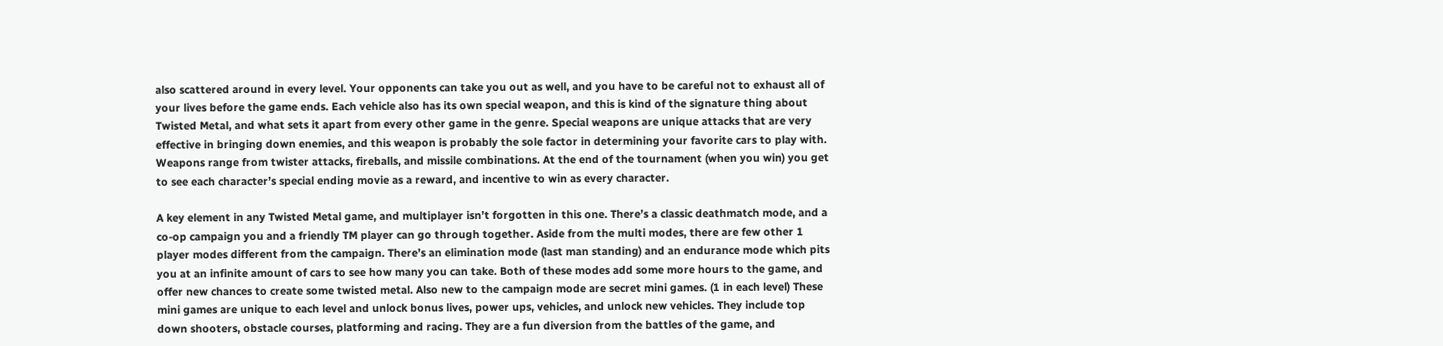also scattered around in every level. Your opponents can take you out as well, and you have to be careful not to exhaust all of your lives before the game ends. Each vehicle also has its own special weapon, and this is kind of the signature thing about Twisted Metal, and what sets it apart from every other game in the genre. Special weapons are unique attacks that are very effective in bringing down enemies, and this weapon is probably the sole factor in determining your favorite cars to play with. Weapons range from twister attacks, fireballs, and missile combinations. At the end of the tournament (when you win) you get to see each character’s special ending movie as a reward, and incentive to win as every character.

A key element in any Twisted Metal game, and multiplayer isn’t forgotten in this one. There’s a classic deathmatch mode, and a co-op campaign you and a friendly TM player can go through together. Aside from the multi modes, there are few other 1 player modes different from the campaign. There’s an elimination mode (last man standing) and an endurance mode which pits you at an infinite amount of cars to see how many you can take. Both of these modes add some more hours to the game, and offer new chances to create some twisted metal. Also new to the campaign mode are secret mini games. (1 in each level) These mini games are unique to each level and unlock bonus lives, power ups, vehicles, and unlock new vehicles. They include top down shooters, obstacle courses, platforming and racing. They are a fun diversion from the battles of the game, and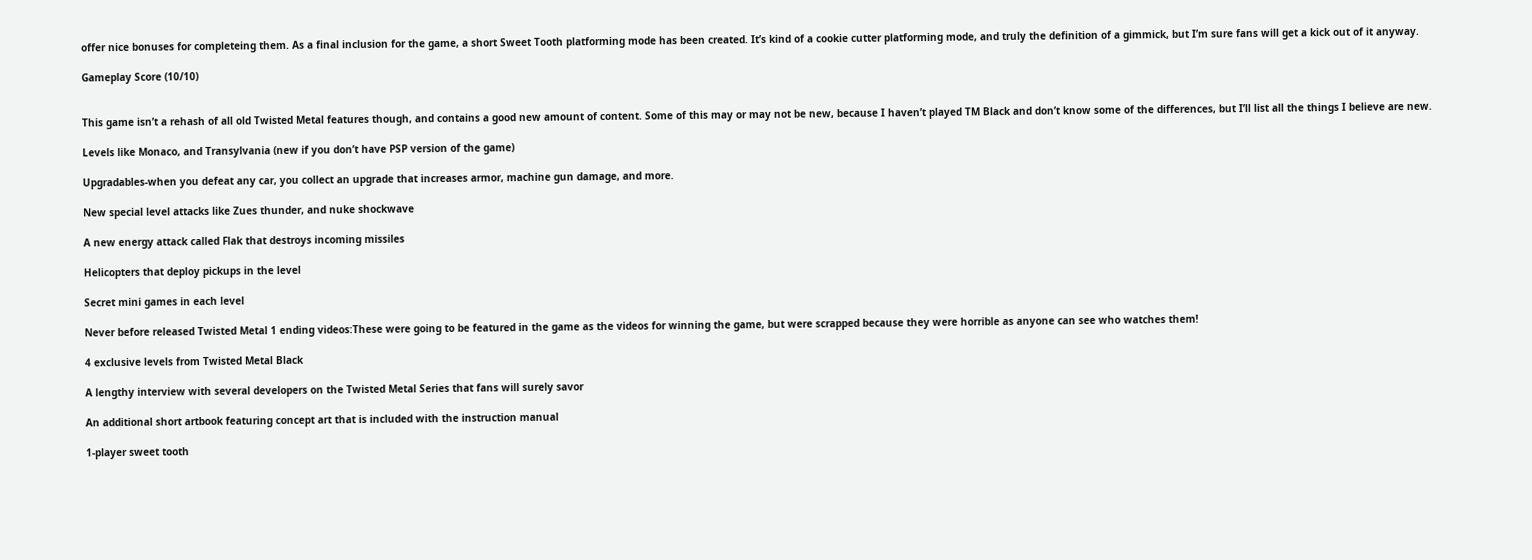offer nice bonuses for completeing them. As a final inclusion for the game, a short Sweet Tooth platforming mode has been created. It’s kind of a cookie cutter platforming mode, and truly the definition of a gimmick, but I’m sure fans will get a kick out of it anyway.

Gameplay Score (10/10)


This game isn’t a rehash of all old Twisted Metal features though, and contains a good new amount of content. Some of this may or may not be new, because I haven’t played TM Black and don’t know some of the differences, but I’ll list all the things I believe are new.

Levels like Monaco, and Transylvania (new if you don’t have PSP version of the game)

Upgradables-when you defeat any car, you collect an upgrade that increases armor, machine gun damage, and more.

New special level attacks like Zues thunder, and nuke shockwave

A new energy attack called Flak that destroys incoming missiles

Helicopters that deploy pickups in the level

Secret mini games in each level

Never before released Twisted Metal 1 ending videos:These were going to be featured in the game as the videos for winning the game, but were scrapped because they were horrible as anyone can see who watches them!

4 exclusive levels from Twisted Metal Black

A lengthy interview with several developers on the Twisted Metal Series that fans will surely savor

An additional short artbook featuring concept art that is included with the instruction manual

1-player sweet tooth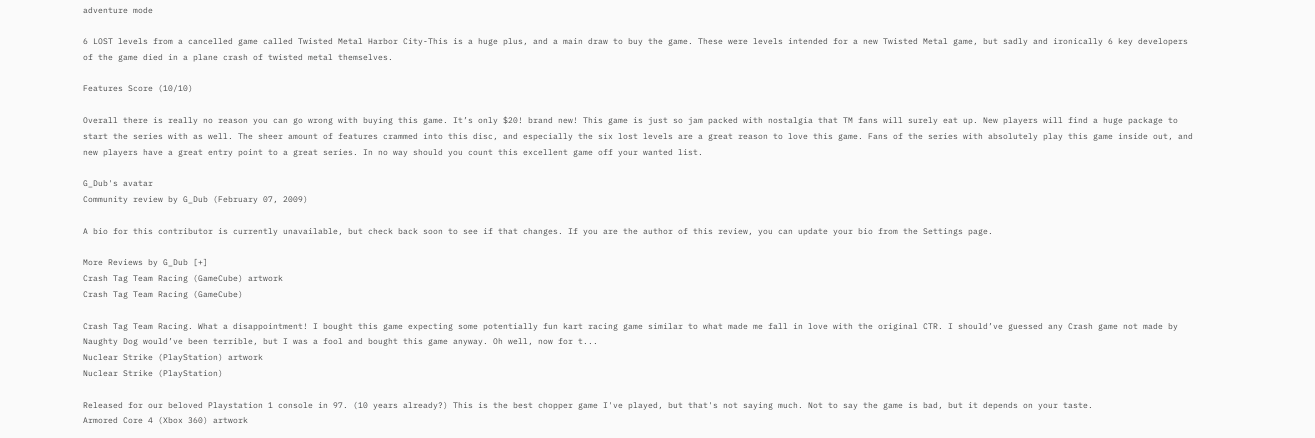adventure mode

6 LOST levels from a cancelled game called Twisted Metal Harbor City-This is a huge plus, and a main draw to buy the game. These were levels intended for a new Twisted Metal game, but sadly and ironically 6 key developers of the game died in a plane crash of twisted metal themselves.

Features Score (10/10)

Overall there is really no reason you can go wrong with buying this game. It’s only $20! brand new! This game is just so jam packed with nostalgia that TM fans will surely eat up. New players will find a huge package to start the series with as well. The sheer amount of features crammed into this disc, and especially the six lost levels are a great reason to love this game. Fans of the series with absolutely play this game inside out, and new players have a great entry point to a great series. In no way should you count this excellent game off your wanted list.

G_Dub's avatar
Community review by G_Dub (February 07, 2009)

A bio for this contributor is currently unavailable, but check back soon to see if that changes. If you are the author of this review, you can update your bio from the Settings page.

More Reviews by G_Dub [+]
Crash Tag Team Racing (GameCube) artwork
Crash Tag Team Racing (GameCube)

Crash Tag Team Racing. What a disappointment! I bought this game expecting some potentially fun kart racing game similar to what made me fall in love with the original CTR. I should’ve guessed any Crash game not made by Naughty Dog would’ve been terrible, but I was a fool and bought this game anyway. Oh well, now for t...
Nuclear Strike (PlayStation) artwork
Nuclear Strike (PlayStation)

Released for our beloved Playstation 1 console in 97. (10 years already?) This is the best chopper game I've played, but that's not saying much. Not to say the game is bad, but it depends on your taste.
Armored Core 4 (Xbox 360) artwork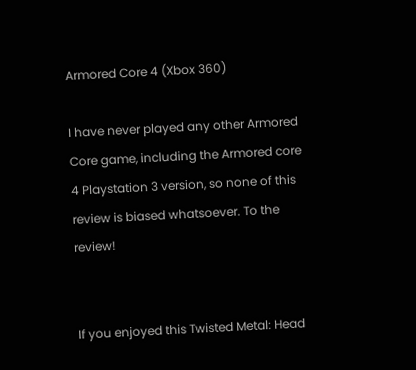Armored Core 4 (Xbox 360)

I have never played any other Armored Core game, including the Armored core 4 Playstation 3 version, so none of this review is biased whatsoever. To the review!


If you enjoyed this Twisted Metal: Head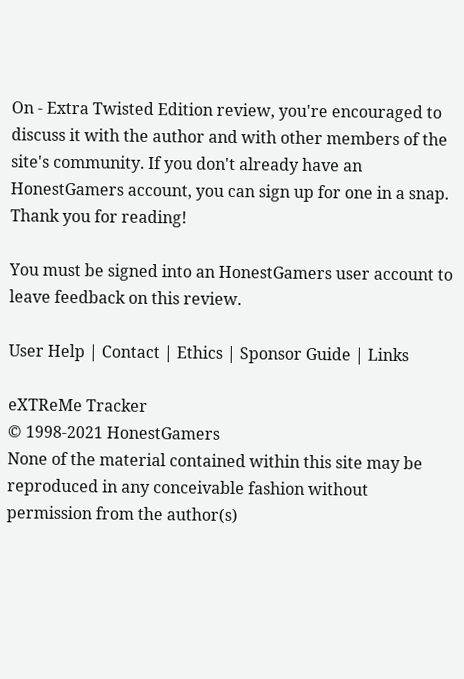On - Extra Twisted Edition review, you're encouraged to discuss it with the author and with other members of the site's community. If you don't already have an HonestGamers account, you can sign up for one in a snap. Thank you for reading!

You must be signed into an HonestGamers user account to leave feedback on this review.

User Help | Contact | Ethics | Sponsor Guide | Links

eXTReMe Tracker
© 1998-2021 HonestGamers
None of the material contained within this site may be reproduced in any conceivable fashion without permission from the author(s)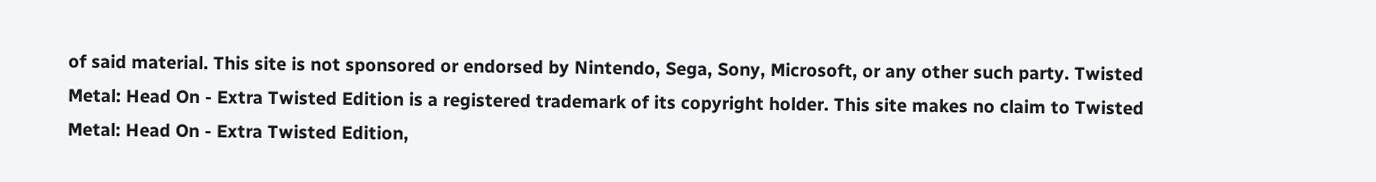of said material. This site is not sponsored or endorsed by Nintendo, Sega, Sony, Microsoft, or any other such party. Twisted Metal: Head On - Extra Twisted Edition is a registered trademark of its copyright holder. This site makes no claim to Twisted Metal: Head On - Extra Twisted Edition,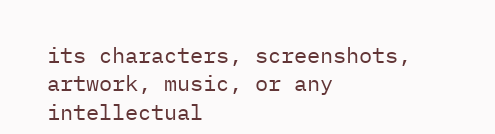its characters, screenshots, artwork, music, or any intellectual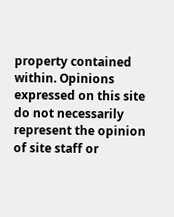property contained within. Opinions expressed on this site do not necessarily represent the opinion of site staff or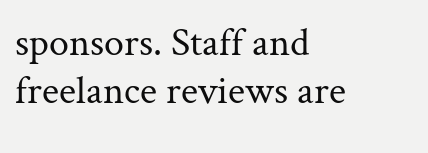sponsors. Staff and freelance reviews are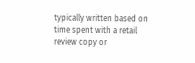typically written based on time spent with a retail review copy or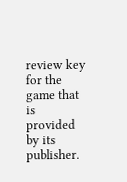review key for the game that is provided by its publisher.